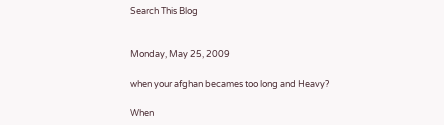Search This Blog


Monday, May 25, 2009

when your afghan becames too long and Heavy?

When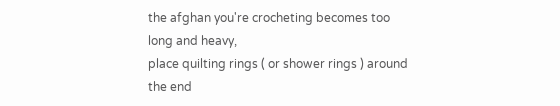the afghan you're crocheting becomes too long and heavy,
place quilting rings ( or shower rings ) around the end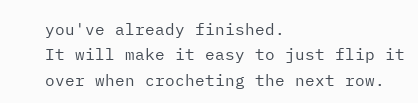you've already finished.
It will make it easy to just flip it over when crocheting the next row.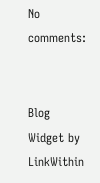No comments:


Blog Widget by LinkWithin